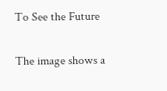To See the Future

The image shows a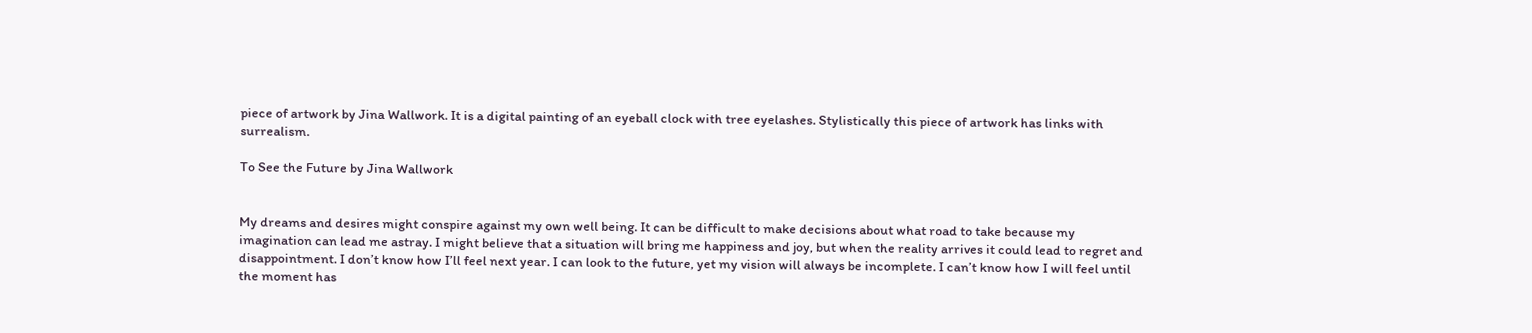piece of artwork by Jina Wallwork. It is a digital painting of an eyeball clock with tree eyelashes. Stylistically this piece of artwork has links with surrealism.

To See the Future by Jina Wallwork


My dreams and desires might conspire against my own well being. It can be difficult to make decisions about what road to take because my imagination can lead me astray. I might believe that a situation will bring me happiness and joy, but when the reality arrives it could lead to regret and disappointment. I don’t know how I’ll feel next year. I can look to the future, yet my vision will always be incomplete. I can’t know how I will feel until the moment has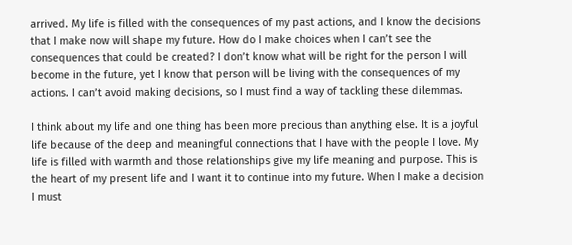arrived. My life is filled with the consequences of my past actions, and I know the decisions that I make now will shape my future. How do I make choices when I can’t see the consequences that could be created? I don’t know what will be right for the person I will become in the future, yet I know that person will be living with the consequences of my actions. I can’t avoid making decisions, so I must find a way of tackling these dilemmas.

I think about my life and one thing has been more precious than anything else. It is a joyful life because of the deep and meaningful connections that I have with the people I love. My life is filled with warmth and those relationships give my life meaning and purpose. This is the heart of my present life and I want it to continue into my future. When I make a decision I must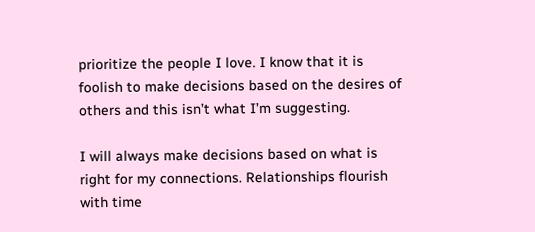prioritize the people I love. I know that it is foolish to make decisions based on the desires of others and this isn’t what I’m suggesting.

I will always make decisions based on what is right for my connections. Relationships flourish with time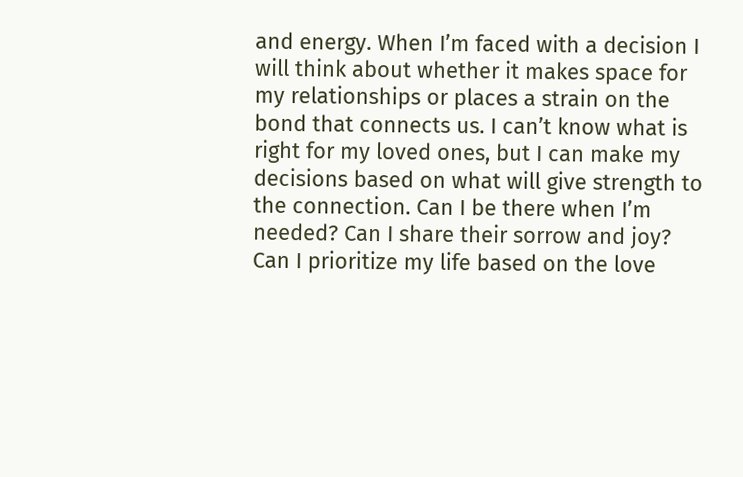and energy. When I’m faced with a decision I will think about whether it makes space for my relationships or places a strain on the bond that connects us. I can’t know what is right for my loved ones, but I can make my decisions based on what will give strength to the connection. Can I be there when I’m needed? Can I share their sorrow and joy? Can I prioritize my life based on the love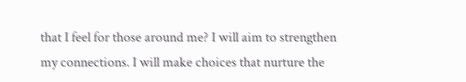that I feel for those around me? I will aim to strengthen my connections. I will make choices that nurture the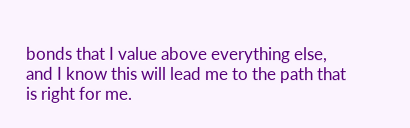bonds that I value above everything else, and I know this will lead me to the path that is right for me.